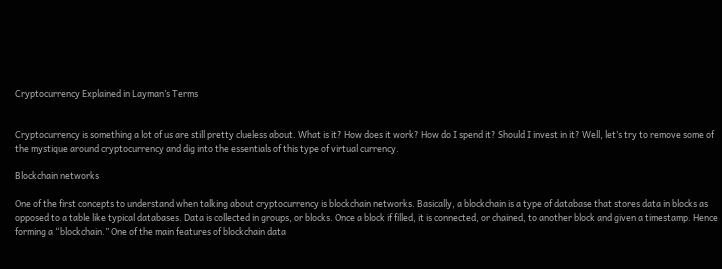Cryptocurrency Explained in Layman’s Terms


Cryptocurrency is something a lot of us are still pretty clueless about. What is it? How does it work? How do I spend it? Should I invest in it? Well, let’s try to remove some of the mystique around cryptocurrency and dig into the essentials of this type of virtual currency.

Blockchain networks

One of the first concepts to understand when talking about cryptocurrency is blockchain networks. Basically, a blockchain is a type of database that stores data in blocks as opposed to a table like typical databases. Data is collected in groups, or blocks. Once a block if filled, it is connected, or chained, to another block and given a timestamp. Hence forming a “blockchain.” One of the main features of blockchain data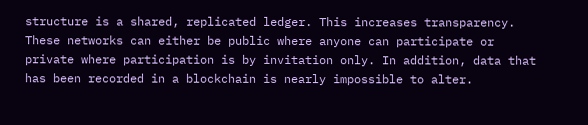structure is a shared, replicated ledger. This increases transparency. These networks can either be public where anyone can participate or private where participation is by invitation only. In addition, data that has been recorded in a blockchain is nearly impossible to alter.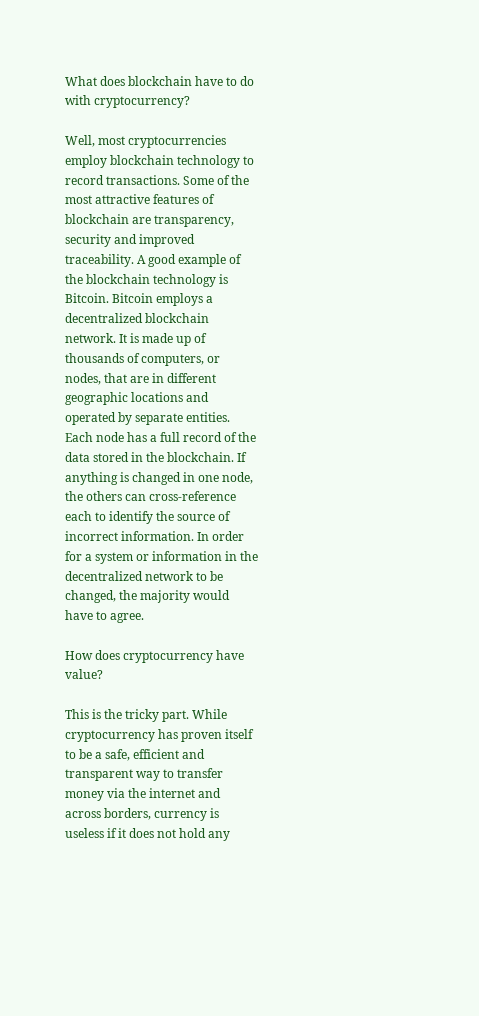What does blockchain have to do with cryptocurrency?

Well, most cryptocurrencies employ blockchain technology to record transactions. Some of the most attractive features of blockchain are transparency, security and improved traceability. A good example of the blockchain technology is Bitcoin. Bitcoin employs a decentralized blockchain network. It is made up of thousands of computers, or nodes, that are in different geographic locations and operated by separate entities. Each node has a full record of the data stored in the blockchain. If anything is changed in one node, the others can cross-reference each to identify the source of incorrect information. In order for a system or information in the decentralized network to be changed, the majority would have to agree.

How does cryptocurrency have value?

This is the tricky part. While cryptocurrency has proven itself to be a safe, efficient and transparent way to transfer money via the internet and across borders, currency is useless if it does not hold any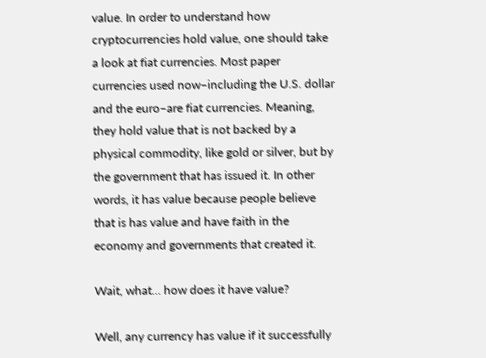value. In order to understand how cryptocurrencies hold value, one should take a look at fiat currencies. Most paper currencies used now–including the U.S. dollar and the euro–are fiat currencies. Meaning, they hold value that is not backed by a physical commodity, like gold or silver, but by the government that has issued it. In other words, it has value because people believe that is has value and have faith in the economy and governments that created it.

Wait, what… how does it have value?

Well, any currency has value if it successfully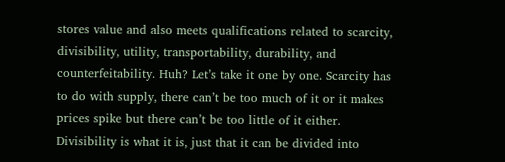stores value and also meets qualifications related to scarcity, divisibility, utility, transportability, durability, and counterfeitability. Huh? Let’s take it one by one. Scarcity has to do with supply, there can’t be too much of it or it makes prices spike but there can’t be too little of it either. Divisibility is what it is, just that it can be divided into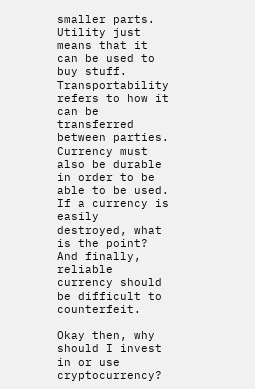smaller parts. Utility just means that it can be used to buy stuff. Transportability refers to how it can be transferred between parties. Currency must also be durable in order to be able to be used. If a currency is easily destroyed, what is the point? And finally, reliable currency should be difficult to counterfeit.

Okay then, why should I invest in or use cryptocurrency?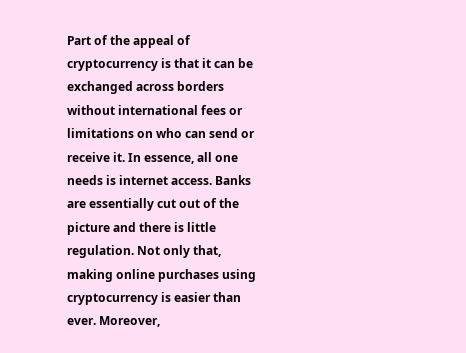Part of the appeal of cryptocurrency is that it can be exchanged across borders without international fees or limitations on who can send or receive it. In essence, all one needs is internet access. Banks are essentially cut out of the picture and there is little regulation. Not only that, making online purchases using cryptocurrency is easier than ever. Moreover,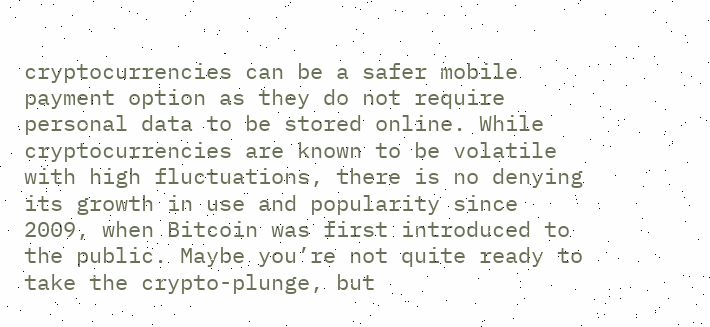cryptocurrencies can be a safer mobile payment option as they do not require personal data to be stored online. While cryptocurrencies are known to be volatile with high fluctuations, there is no denying its growth in use and popularity since 2009, when Bitcoin was first introduced to the public. Maybe you’re not quite ready to take the crypto-plunge, but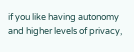if you like having autonomy and higher levels of privacy,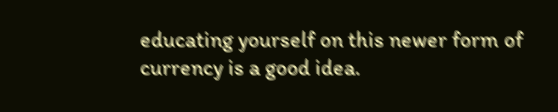educating yourself on this newer form of currency is a good idea.